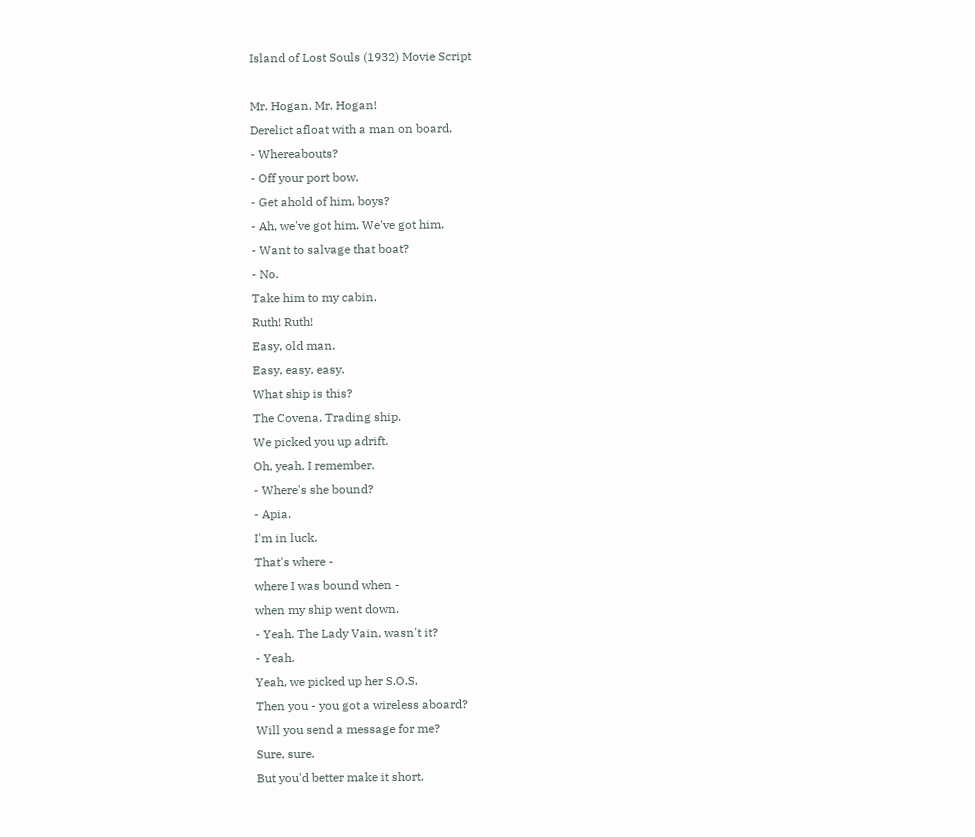Island of Lost Souls (1932) Movie Script

Mr. Hogan. Mr. Hogan!
Derelict afloat with a man on board.
- Whereabouts?
- Off your port bow.
- Get ahold of him, boys?
- Ah, we've got him. We've got him.
- Want to salvage that boat?
- No.
Take him to my cabin.
Ruth! Ruth!
Easy, old man.
Easy, easy, easy.
What ship is this?
The Covena. Trading ship.
We picked you up adrift.
Oh, yeah. I remember.
- Where's she bound?
- Apia.
I'm in luck.
That's where -
where I was bound when -
when my ship went down.
- Yeah. The Lady Vain, wasn't it?
- Yeah.
Yeah, we picked up her S.O.S.
Then you - you got a wireless aboard?
Will you send a message for me?
Sure, sure.
But you'd better make it short.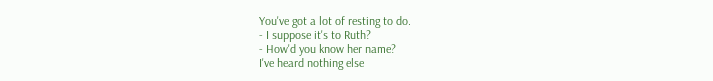You've got a lot of resting to do.
- I suppose it's to Ruth?
- How'd you know her name?
I've heard nothing else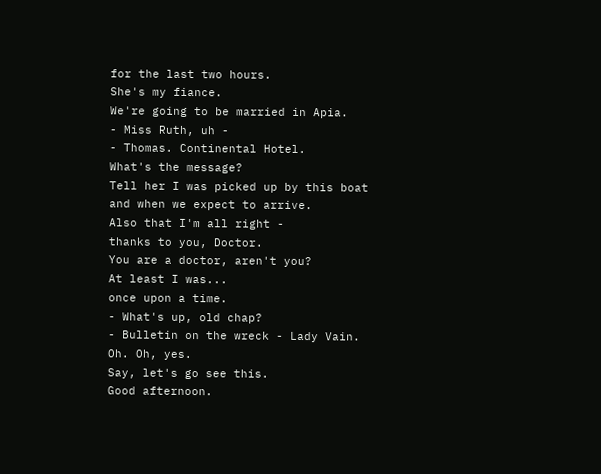for the last two hours.
She's my fiance.
We're going to be married in Apia.
- Miss Ruth, uh -
- Thomas. Continental Hotel.
What's the message?
Tell her I was picked up by this boat
and when we expect to arrive.
Also that I'm all right -
thanks to you, Doctor.
You are a doctor, aren't you?
At least I was...
once upon a time.
- What's up, old chap?
- Bulletin on the wreck - Lady Vain.
Oh. Oh, yes.
Say, let's go see this.
Good afternoon.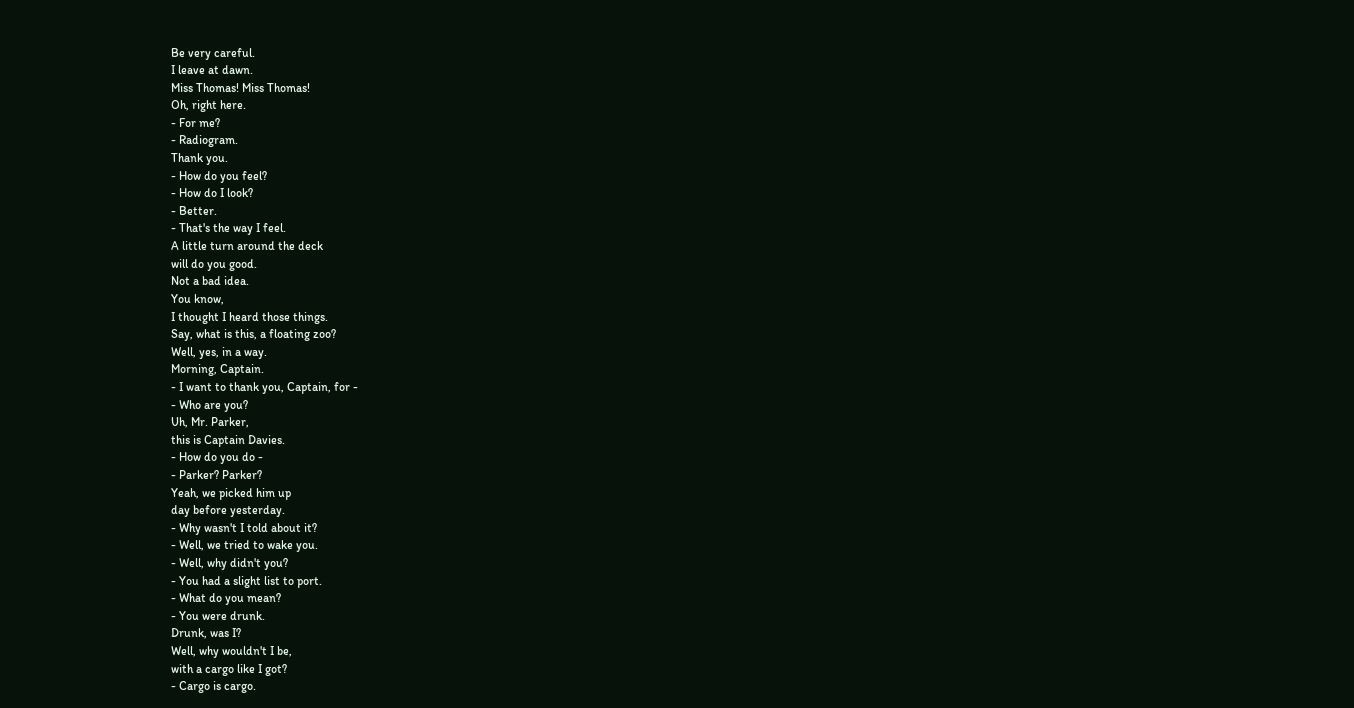Be very careful.
I leave at dawn.
Miss Thomas! Miss Thomas!
Oh, right here.
- For me?
- Radiogram.
Thank you.
- How do you feel?
- How do I look?
- Better.
- That's the way I feel.
A little turn around the deck
will do you good.
Not a bad idea.
You know,
I thought I heard those things.
Say, what is this, a floating zoo?
Well, yes, in a way.
Morning, Captain.
- I want to thank you, Captain, for -
- Who are you?
Uh, Mr. Parker,
this is Captain Davies.
- How do you do -
- Parker? Parker?
Yeah, we picked him up
day before yesterday.
- Why wasn't I told about it?
- Well, we tried to wake you.
- Well, why didn't you?
- You had a slight list to port.
- What do you mean?
- You were drunk.
Drunk, was I?
Well, why wouldn't I be,
with a cargo like I got?
- Cargo is cargo.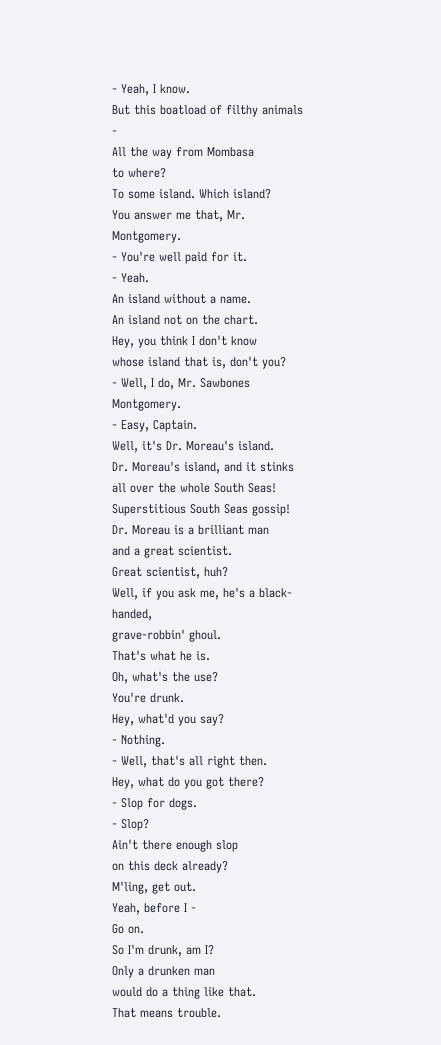- Yeah, I know.
But this boatload of filthy animals -
All the way from Mombasa
to where?
To some island. Which island?
You answer me that, Mr. Montgomery.
- You're well paid for it.
- Yeah.
An island without a name.
An island not on the chart.
Hey, you think I don't know
whose island that is, don't you?
- Well, I do, Mr. Sawbones Montgomery.
- Easy, Captain.
Well, it's Dr. Moreau's island.
Dr. Moreau's island, and it stinks
all over the whole South Seas!
Superstitious South Seas gossip!
Dr. Moreau is a brilliant man
and a great scientist.
Great scientist, huh?
Well, if you ask me, he's a black-handed,
grave-robbin' ghoul.
That's what he is.
Oh, what's the use?
You're drunk.
Hey, what'd you say?
- Nothing.
- Well, that's all right then.
Hey, what do you got there?
- Slop for dogs.
- Slop?
Ain't there enough slop
on this deck already?
M'ling, get out.
Yeah, before I -
Go on.
So I'm drunk, am I?
Only a drunken man
would do a thing like that.
That means trouble.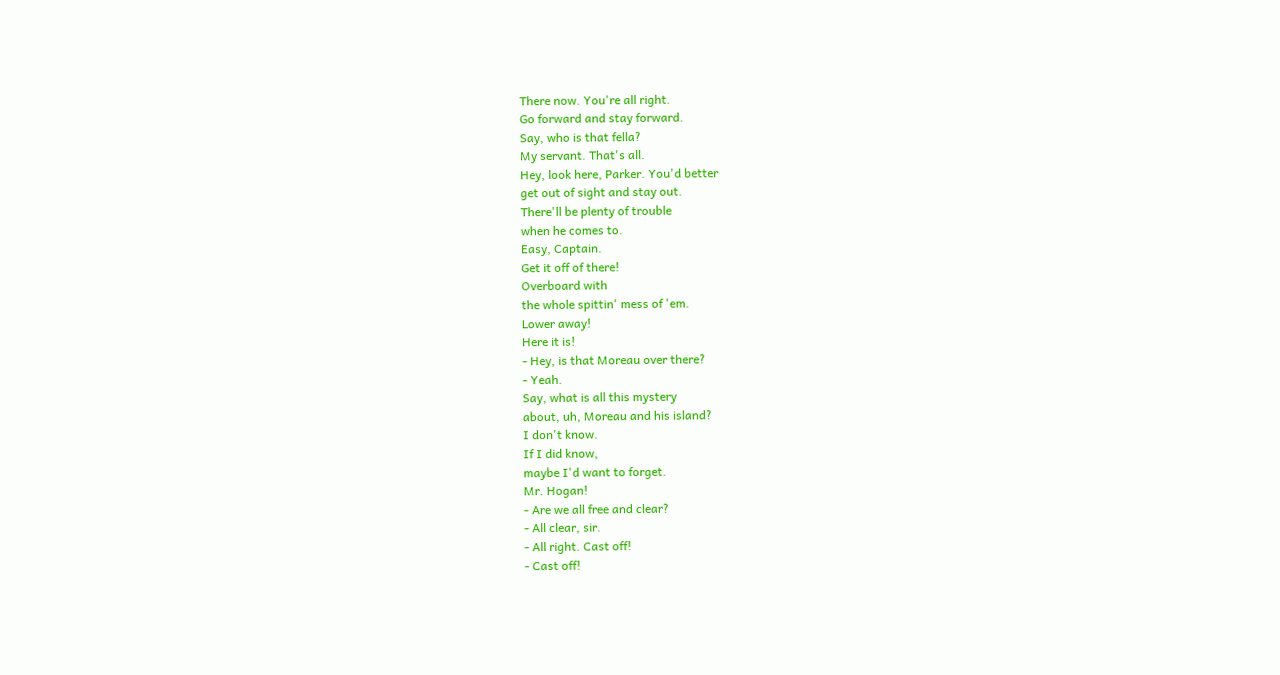There now. You're all right.
Go forward and stay forward.
Say, who is that fella?
My servant. That's all.
Hey, look here, Parker. You'd better
get out of sight and stay out.
There'll be plenty of trouble
when he comes to.
Easy, Captain.
Get it off of there!
Overboard with
the whole spittin' mess of 'em.
Lower away!
Here it is!
- Hey, is that Moreau over there?
- Yeah.
Say, what is all this mystery
about, uh, Moreau and his island?
I don't know.
If I did know,
maybe I'd want to forget.
Mr. Hogan!
- Are we all free and clear?
- All clear, sir.
- All right. Cast off!
- Cast off!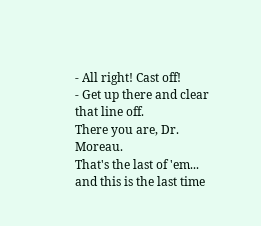- All right! Cast off!
- Get up there and clear that line off.
There you are, Dr. Moreau.
That's the last of 'em...
and this is the last time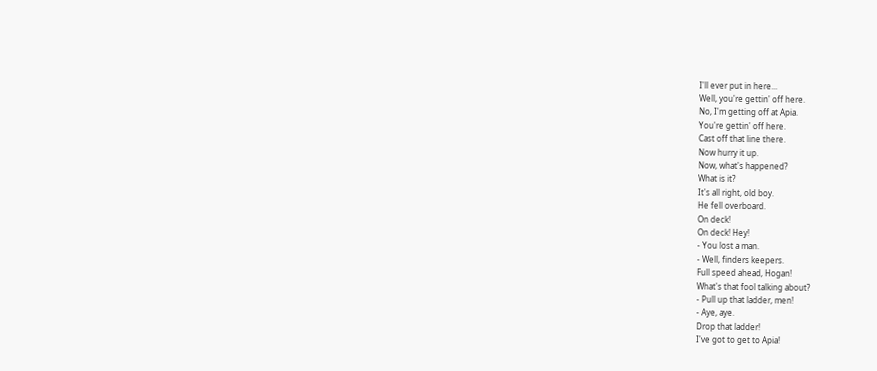I'll ever put in here...
Well, you're gettin' off here.
No, I'm getting off at Apia.
You're gettin' off here.
Cast off that line there.
Now hurry it up.
Now, what's happened?
What is it?
It's all right, old boy.
He fell overboard.
On deck!
On deck! Hey!
- You lost a man.
- Well, finders keepers.
Full speed ahead, Hogan!
What's that fool talking about?
- Pull up that ladder, men!
- Aye, aye.
Drop that ladder!
I've got to get to Apia!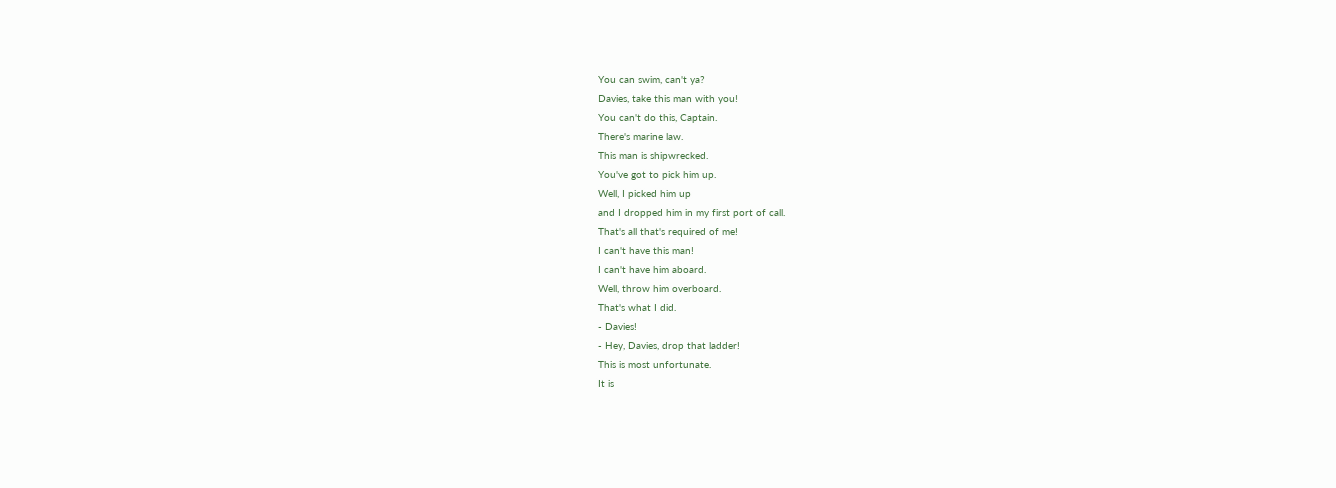You can swim, can't ya?
Davies, take this man with you!
You can't do this, Captain.
There's marine law.
This man is shipwrecked.
You've got to pick him up.
Well, I picked him up
and I dropped him in my first port of call.
That's all that's required of me!
I can't have this man!
I can't have him aboard.
Well, throw him overboard.
That's what I did.
- Davies!
- Hey, Davies, drop that ladder!
This is most unfortunate.
It is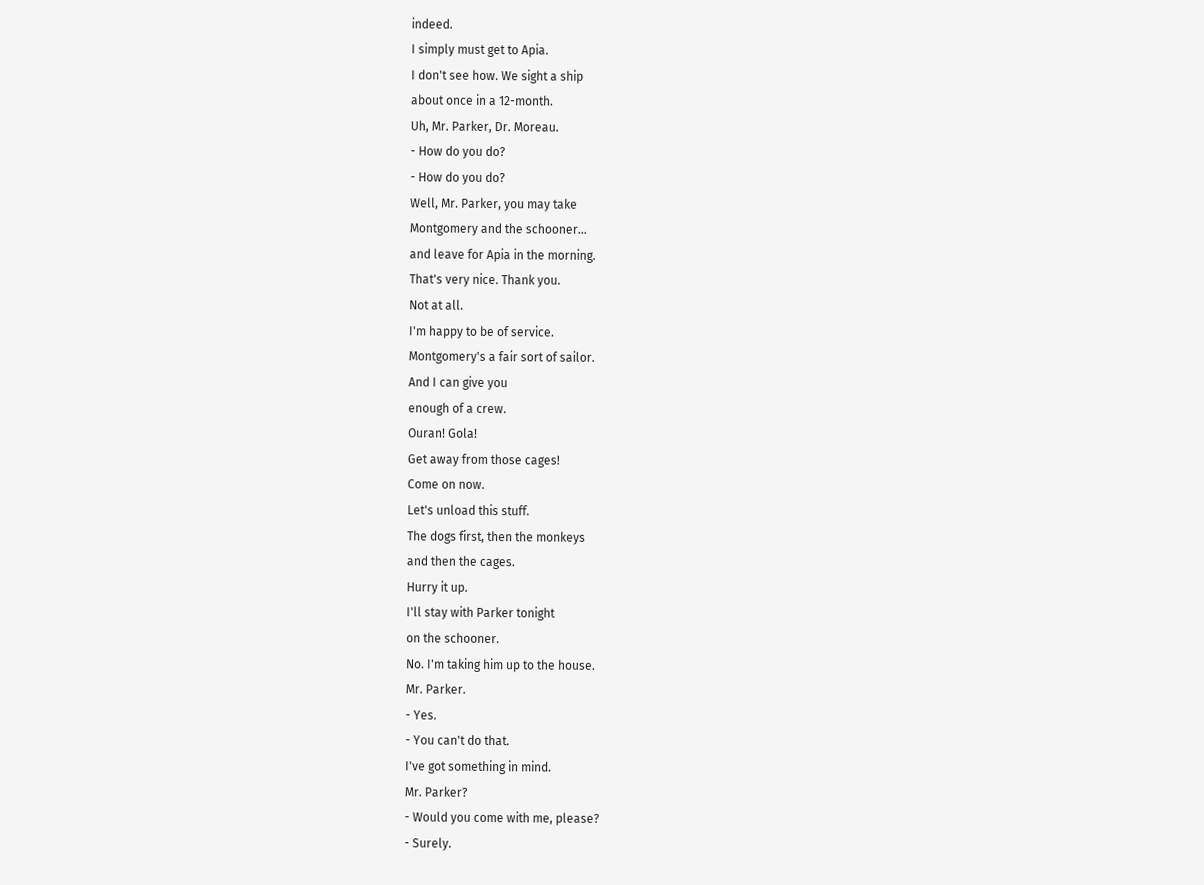indeed.
I simply must get to Apia.
I don't see how. We sight a ship
about once in a 12-month.
Uh, Mr. Parker, Dr. Moreau.
- How do you do?
- How do you do?
Well, Mr. Parker, you may take
Montgomery and the schooner...
and leave for Apia in the morning.
That's very nice. Thank you.
Not at all.
I'm happy to be of service.
Montgomery's a fair sort of sailor.
And I can give you
enough of a crew.
Ouran! Gola!
Get away from those cages!
Come on now.
Let's unload this stuff.
The dogs first, then the monkeys
and then the cages.
Hurry it up.
I'll stay with Parker tonight
on the schooner.
No. I'm taking him up to the house.
Mr. Parker.
- Yes.
- You can't do that.
I've got something in mind.
Mr. Parker?
- Would you come with me, please?
- Surely.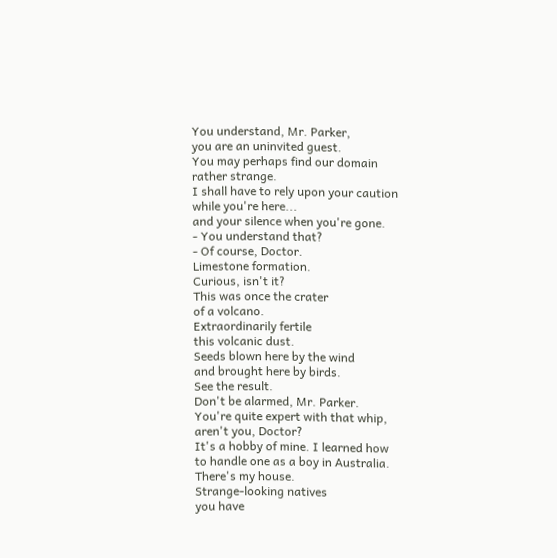You understand, Mr. Parker,
you are an uninvited guest.
You may perhaps find our domain
rather strange.
I shall have to rely upon your caution
while you're here...
and your silence when you're gone.
- You understand that?
- Of course, Doctor.
Limestone formation.
Curious, isn't it?
This was once the crater
of a volcano.
Extraordinarily fertile
this volcanic dust.
Seeds blown here by the wind
and brought here by birds.
See the result.
Don't be alarmed, Mr. Parker.
You're quite expert with that whip,
aren't you, Doctor?
It's a hobby of mine. I learned how
to handle one as a boy in Australia.
There's my house.
Strange-looking natives
you have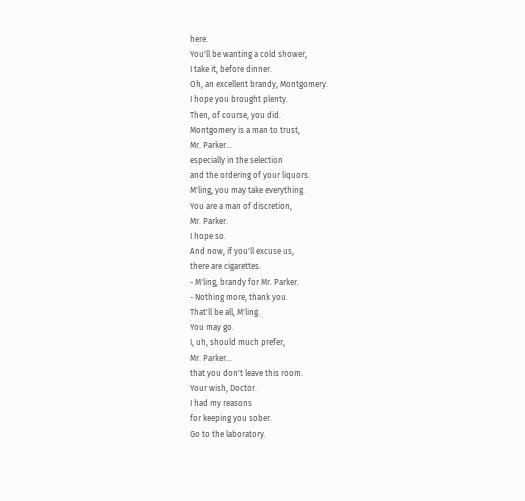here.
You'll be wanting a cold shower,
I take it, before dinner.
Oh, an excellent brandy, Montgomery.
I hope you brought plenty.
Then, of course, you did.
Montgomery is a man to trust,
Mr. Parker...
especially in the selection
and the ordering of your liquors.
M'ling, you may take everything.
You are a man of discretion,
Mr. Parker.
I hope so.
And now, if you'll excuse us,
there are cigarettes.
- M'ling, brandy for Mr. Parker.
- Nothing more, thank you.
That'll be all, M'ling.
You may go.
I, uh, should much prefer,
Mr. Parker...
that you don't leave this room.
Your wish, Doctor.
I had my reasons
for keeping you sober.
Go to the laboratory.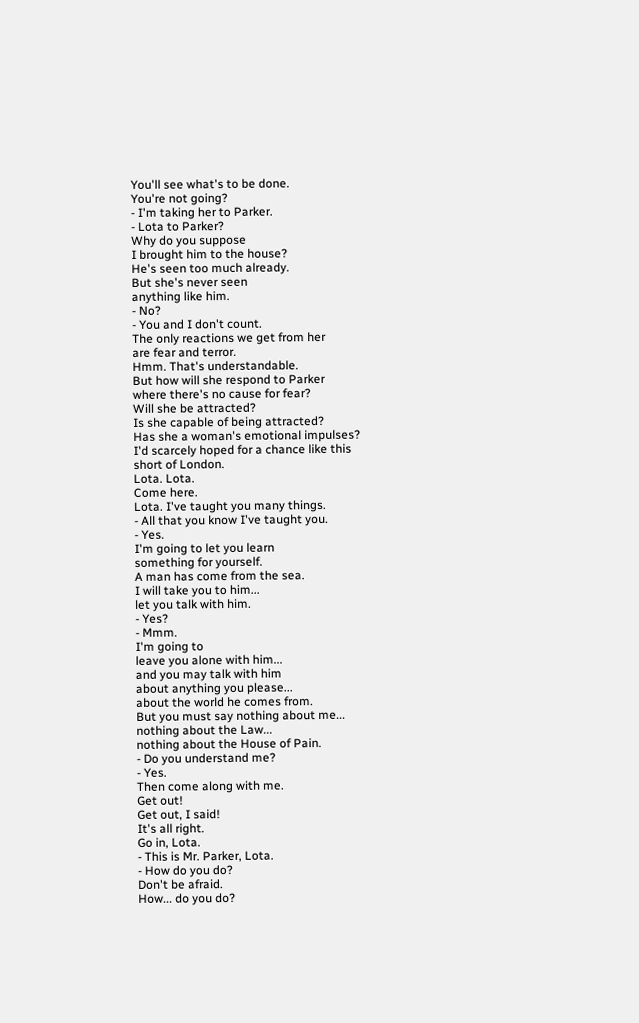You'll see what's to be done.
You're not going?
- I'm taking her to Parker.
- Lota to Parker?
Why do you suppose
I brought him to the house?
He's seen too much already.
But she's never seen
anything like him.
- No?
- You and I don't count.
The only reactions we get from her
are fear and terror.
Hmm. That's understandable.
But how will she respond to Parker
where there's no cause for fear?
Will she be attracted?
Is she capable of being attracted?
Has she a woman's emotional impulses?
I'd scarcely hoped for a chance like this
short of London.
Lota. Lota.
Come here.
Lota. I've taught you many things.
- All that you know I've taught you.
- Yes.
I'm going to let you learn
something for yourself.
A man has come from the sea.
I will take you to him...
let you talk with him.
- Yes?
- Mmm.
I'm going to
leave you alone with him...
and you may talk with him
about anything you please...
about the world he comes from.
But you must say nothing about me...
nothing about the Law...
nothing about the House of Pain.
- Do you understand me?
- Yes.
Then come along with me.
Get out!
Get out, I said!
It's all right.
Go in, Lota.
- This is Mr. Parker, Lota.
- How do you do?
Don't be afraid.
How... do you do?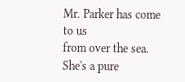Mr. Parker has come to us
from over the sea.
She's a pure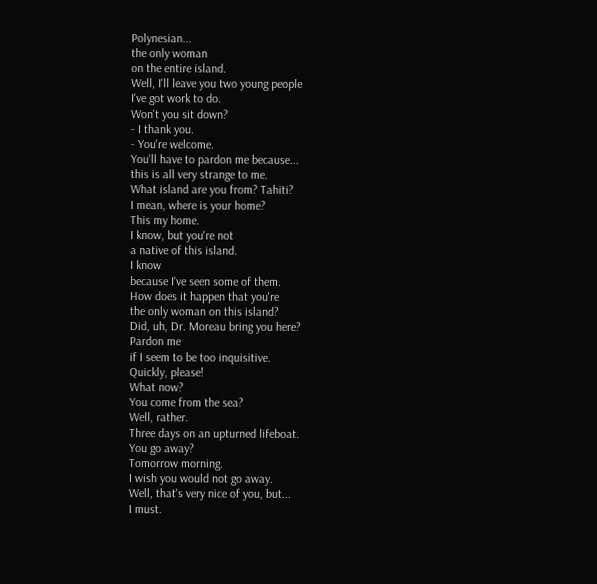Polynesian...
the only woman
on the entire island.
Well, I'll leave you two young people
I've got work to do.
Won't you sit down?
- I thank you.
- You're welcome.
You'll have to pardon me because...
this is all very strange to me.
What island are you from? Tahiti?
I mean, where is your home?
This my home.
I know, but you're not
a native of this island.
I know
because I've seen some of them.
How does it happen that you're
the only woman on this island?
Did, uh, Dr. Moreau bring you here?
Pardon me
if I seem to be too inquisitive.
Quickly, please!
What now?
You come from the sea?
Well, rather.
Three days on an upturned lifeboat.
You go away?
Tomorrow morning.
I wish you would not go away.
Well, that's very nice of you, but...
I must.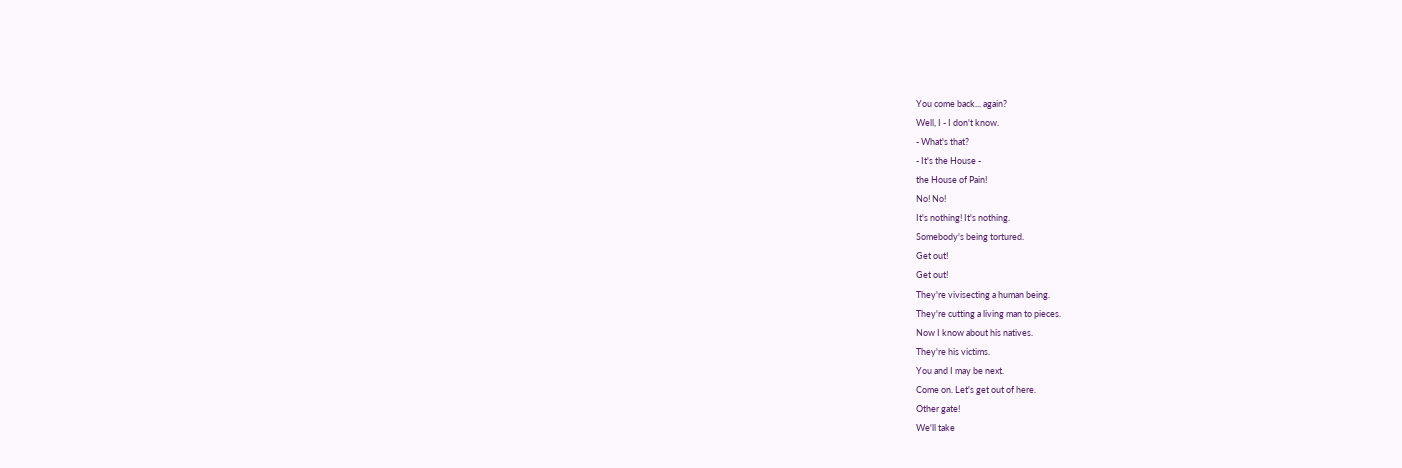You come back... again?
Well, I - I don't know.
- What's that?
- It's the House -
the House of Pain!
No! No!
It's nothing! It's nothing.
Somebody's being tortured.
Get out!
Get out!
They're vivisecting a human being.
They're cutting a living man to pieces.
Now I know about his natives.
They're his victims.
You and I may be next.
Come on. Let's get out of here.
Other gate!
We'll take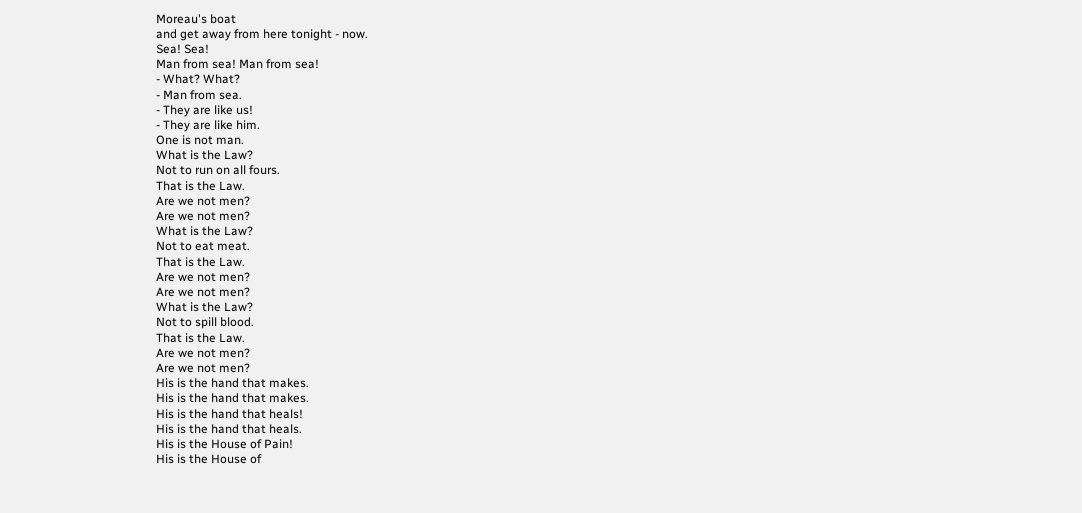Moreau's boat
and get away from here tonight - now.
Sea! Sea!
Man from sea! Man from sea!
- What? What?
- Man from sea.
- They are like us!
- They are like him.
One is not man.
What is the Law?
Not to run on all fours.
That is the Law.
Are we not men?
Are we not men?
What is the Law?
Not to eat meat.
That is the Law.
Are we not men?
Are we not men?
What is the Law?
Not to spill blood.
That is the Law.
Are we not men?
Are we not men?
His is the hand that makes.
His is the hand that makes.
His is the hand that heals!
His is the hand that heals.
His is the House of Pain!
His is the House of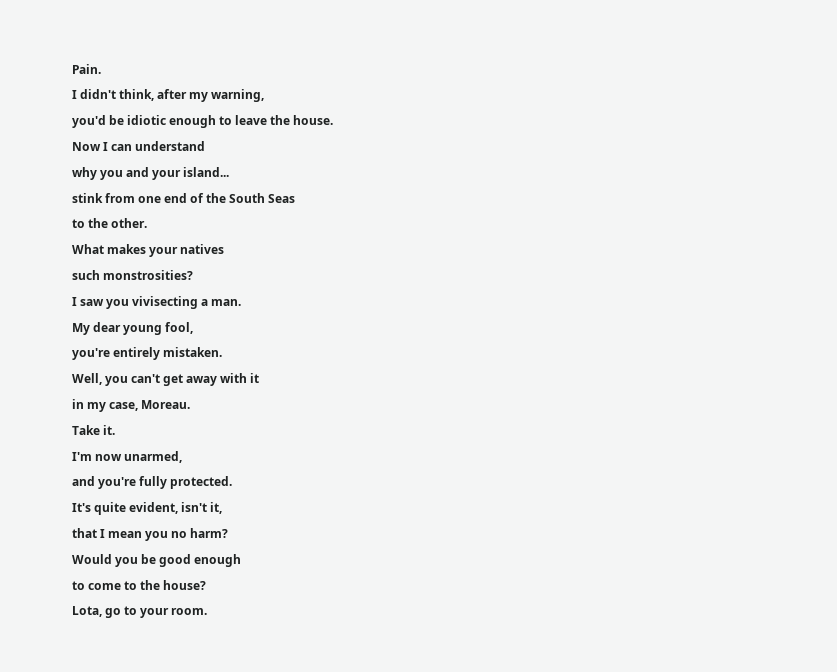Pain.
I didn't think, after my warning,
you'd be idiotic enough to leave the house.
Now I can understand
why you and your island...
stink from one end of the South Seas
to the other.
What makes your natives
such monstrosities?
I saw you vivisecting a man.
My dear young fool,
you're entirely mistaken.
Well, you can't get away with it
in my case, Moreau.
Take it.
I'm now unarmed,
and you're fully protected.
It's quite evident, isn't it,
that I mean you no harm?
Would you be good enough
to come to the house?
Lota, go to your room.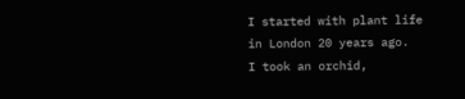I started with plant life
in London 20 years ago.
I took an orchid,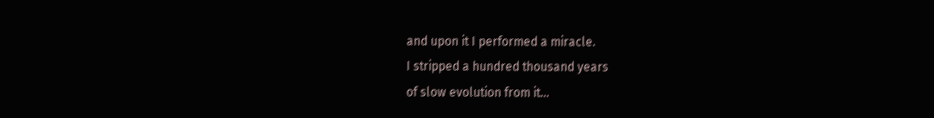and upon it I performed a miracle.
I stripped a hundred thousand years
of slow evolution from it...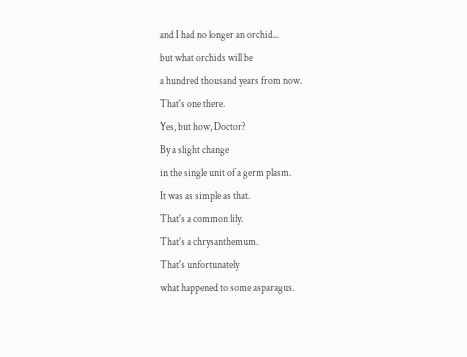and I had no longer an orchid...
but what orchids will be
a hundred thousand years from now.
That's one there.
Yes, but how, Doctor?
By a slight change
in the single unit of a germ plasm.
It was as simple as that.
That's a common lily.
That's a chrysanthemum.
That's unfortunately
what happened to some asparagus.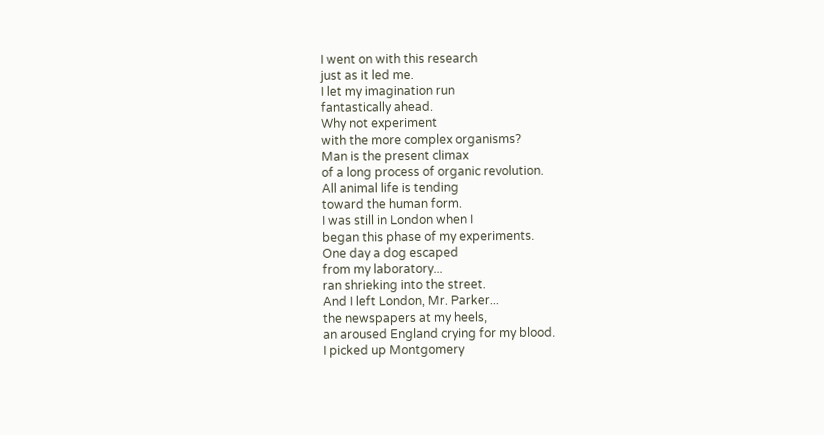I went on with this research
just as it led me.
I let my imagination run
fantastically ahead.
Why not experiment
with the more complex organisms?
Man is the present climax
of a long process of organic revolution.
All animal life is tending
toward the human form.
I was still in London when I
began this phase of my experiments.
One day a dog escaped
from my laboratory...
ran shrieking into the street.
And I left London, Mr. Parker...
the newspapers at my heels,
an aroused England crying for my blood.
I picked up Montgomery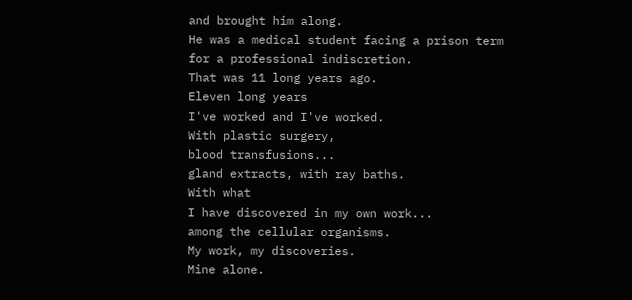and brought him along.
He was a medical student facing a prison term
for a professional indiscretion.
That was 11 long years ago.
Eleven long years
I've worked and I've worked.
With plastic surgery,
blood transfusions...
gland extracts, with ray baths.
With what
I have discovered in my own work...
among the cellular organisms.
My work, my discoveries.
Mine alone.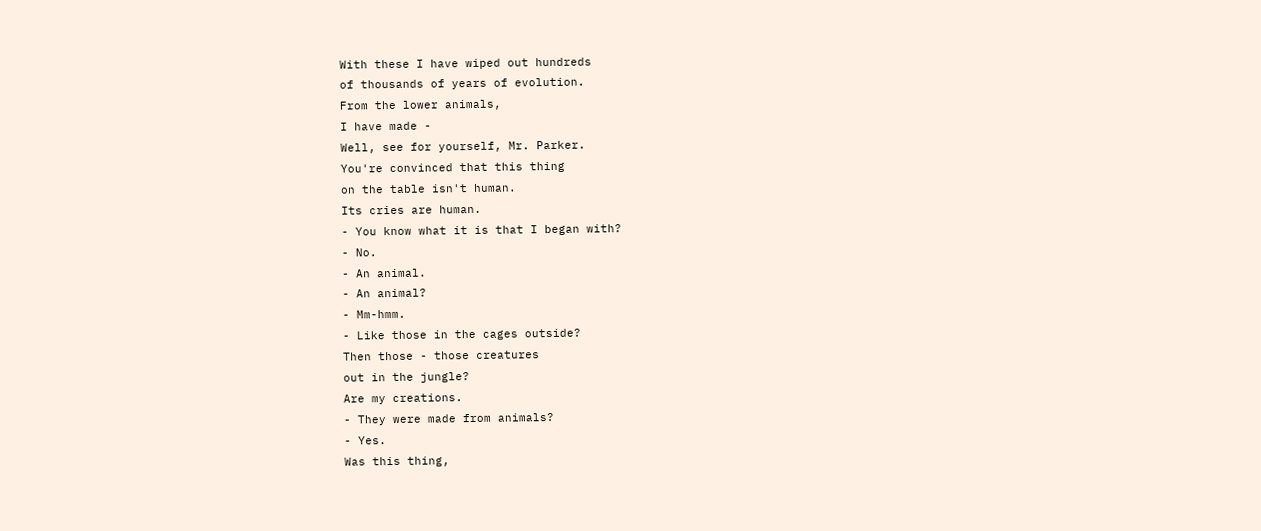With these I have wiped out hundreds
of thousands of years of evolution.
From the lower animals,
I have made -
Well, see for yourself, Mr. Parker.
You're convinced that this thing
on the table isn't human.
Its cries are human.
- You know what it is that I began with?
- No.
- An animal.
- An animal?
- Mm-hmm.
- Like those in the cages outside?
Then those - those creatures
out in the jungle?
Are my creations.
- They were made from animals?
- Yes.
Was this thing,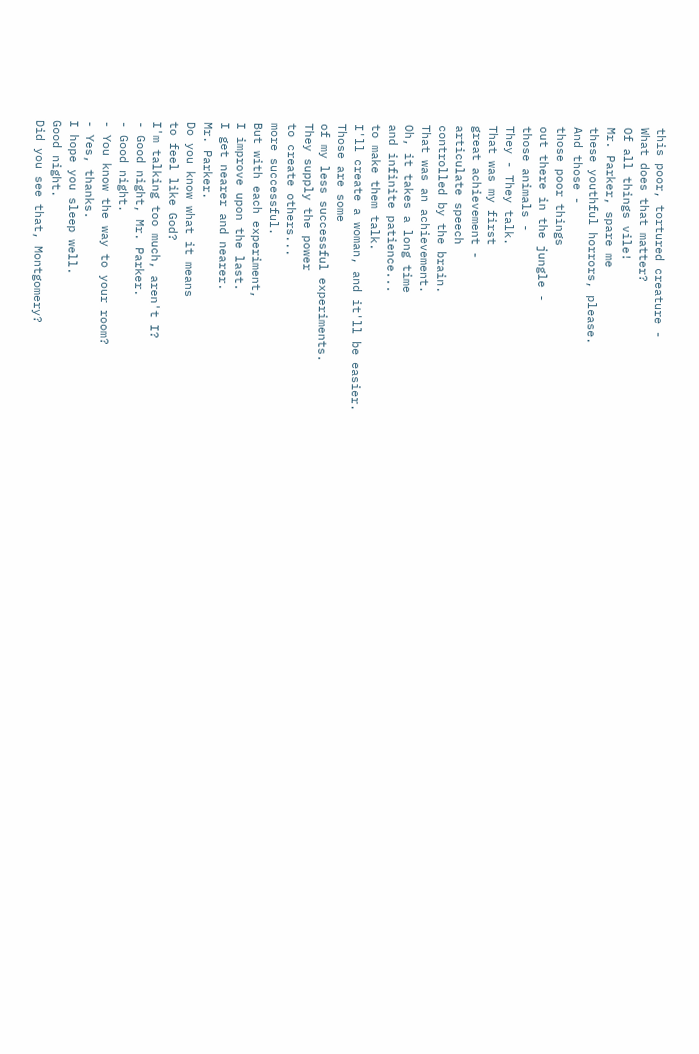this poor, tortured creature -
What does that matter?
Of all things vile!
Mr. Parker, spare me
these youthful horrors, please.
And those -
those poor things
out there in the jungle -
those animals -
They - They talk.
That was my first
great achievement -
articulate speech
controlled by the brain.
That was an achievement.
Oh, it takes a long time
and infinite patience...
to make them talk.
I'll create a woman, and it'll be easier.
Those are some
of my less successful experiments.
They supply the power
to create others...
more successful.
But with each experiment,
I improve upon the last.
I get nearer and nearer.
Mr. Parker.
Do you know what it means
to feel like God?
I'm talking too much, aren't I?
- Good night, Mr. Parker.
- Good night.
- You know the way to your room?
- Yes, thanks.
I hope you sleep well.
Good night.
Did you see that, Montgomery?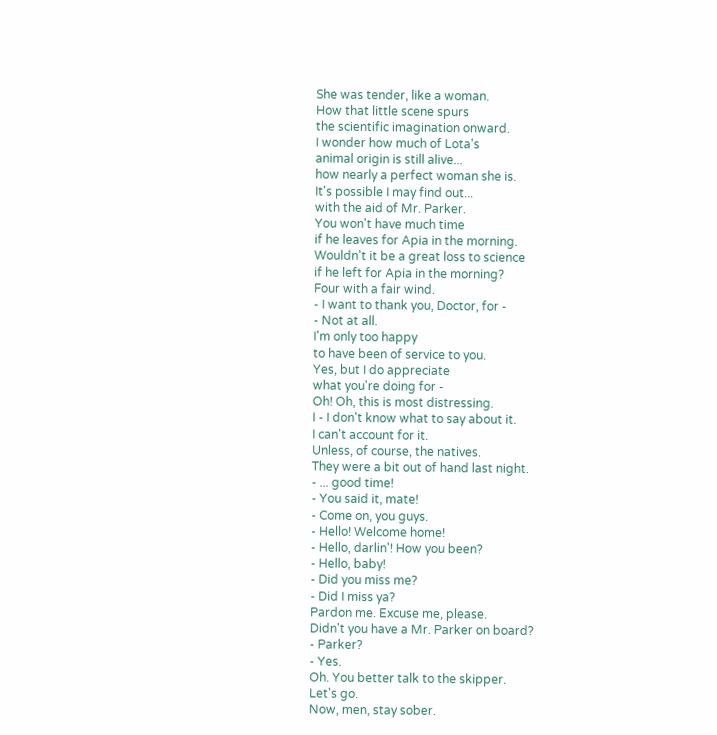She was tender, like a woman.
How that little scene spurs
the scientific imagination onward.
I wonder how much of Lota's
animal origin is still alive...
how nearly a perfect woman she is.
It's possible I may find out...
with the aid of Mr. Parker.
You won't have much time
if he leaves for Apia in the morning.
Wouldn't it be a great loss to science
if he left for Apia in the morning?
Four with a fair wind.
- I want to thank you, Doctor, for -
- Not at all.
I'm only too happy
to have been of service to you.
Yes, but I do appreciate
what you're doing for -
Oh! Oh, this is most distressing.
I - I don't know what to say about it.
I can't account for it.
Unless, of course, the natives.
They were a bit out of hand last night.
- ... good time!
- You said it, mate!
- Come on, you guys.
- Hello! Welcome home!
- Hello, darlin'! How you been?
- Hello, baby!
- Did you miss me?
- Did I miss ya?
Pardon me. Excuse me, please.
Didn't you have a Mr. Parker on board?
- Parker?
- Yes.
Oh. You better talk to the skipper.
Let's go.
Now, men, stay sober.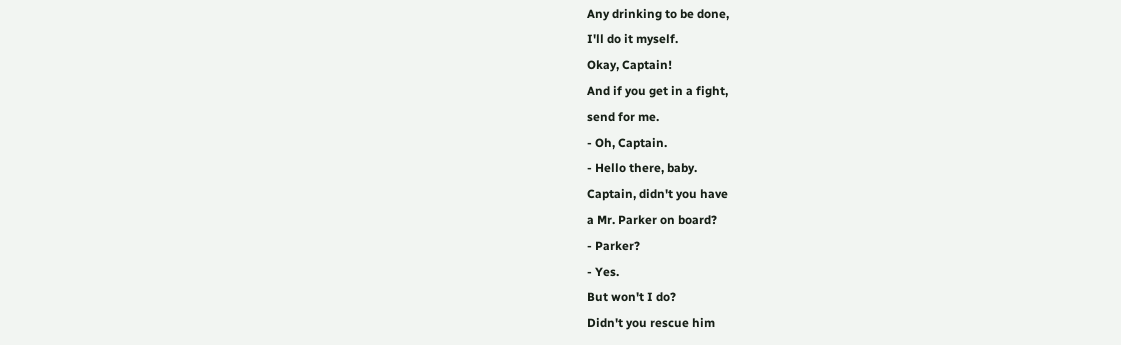Any drinking to be done,
I'll do it myself.
Okay, Captain!
And if you get in a fight,
send for me.
- Oh, Captain.
- Hello there, baby.
Captain, didn't you have
a Mr. Parker on board?
- Parker?
- Yes.
But won't I do?
Didn't you rescue him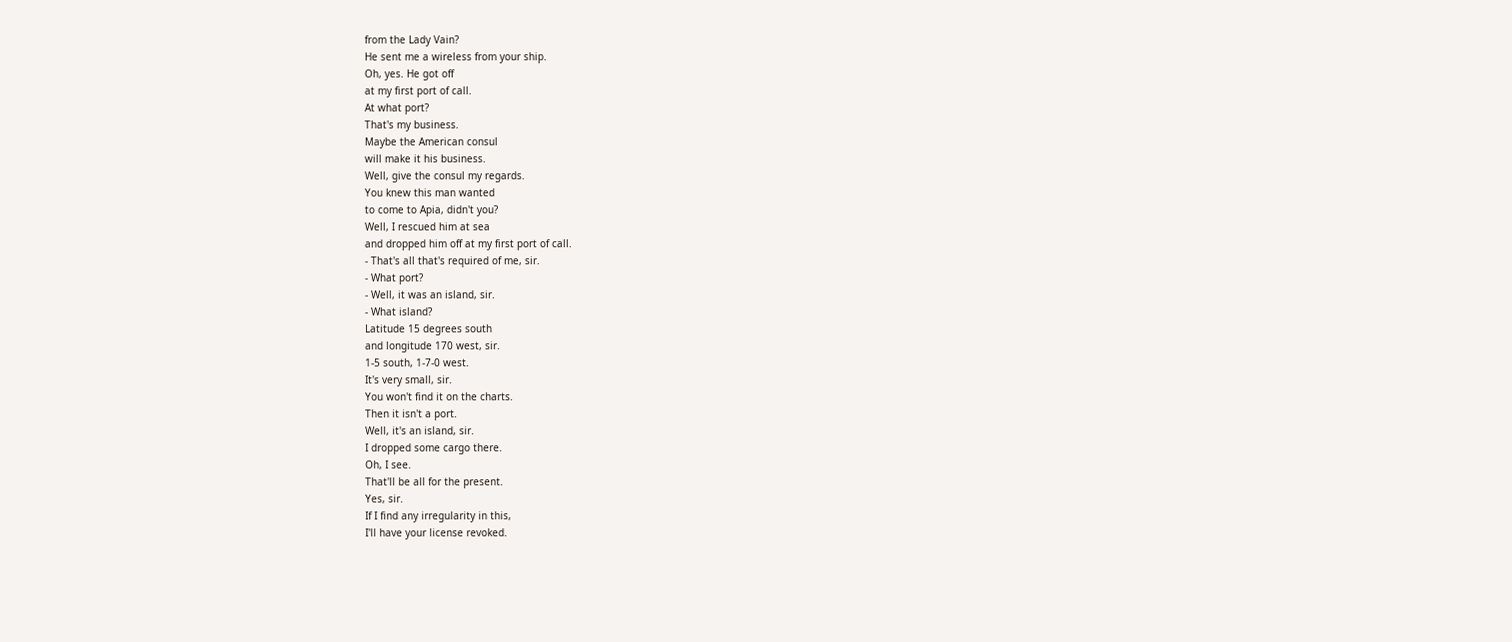from the Lady Vain?
He sent me a wireless from your ship.
Oh, yes. He got off
at my first port of call.
At what port?
That's my business.
Maybe the American consul
will make it his business.
Well, give the consul my regards.
You knew this man wanted
to come to Apia, didn't you?
Well, I rescued him at sea
and dropped him off at my first port of call.
- That's all that's required of me, sir.
- What port?
- Well, it was an island, sir.
- What island?
Latitude 15 degrees south
and longitude 170 west, sir.
1-5 south, 1-7-0 west.
It's very small, sir.
You won't find it on the charts.
Then it isn't a port.
Well, it's an island, sir.
I dropped some cargo there.
Oh, I see.
That'll be all for the present.
Yes, sir.
If I find any irregularity in this,
I'll have your license revoked.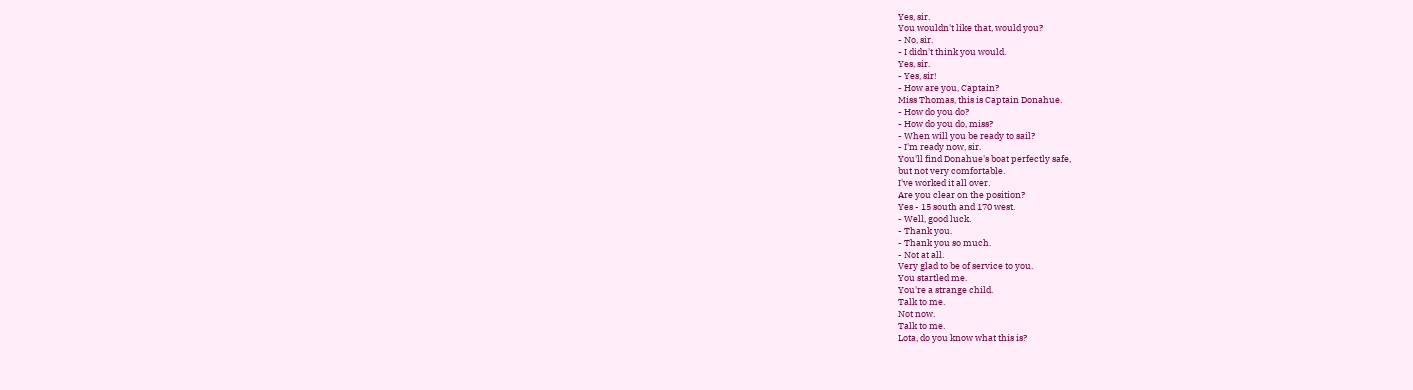Yes, sir.
You wouldn't like that, would you?
- No, sir.
- I didn't think you would.
Yes, sir.
- Yes, sir!
- How are you, Captain?
Miss Thomas, this is Captain Donahue.
- How do you do?
- How do you do, miss?
- When will you be ready to sail?
- I'm ready now, sir.
You'll find Donahue's boat perfectly safe,
but not very comfortable.
I've worked it all over.
Are you clear on the position?
Yes - 15 south and 170 west.
- Well, good luck.
- Thank you.
- Thank you so much.
- Not at all.
Very glad to be of service to you.
You startled me.
You're a strange child.
Talk to me.
Not now.
Talk to me.
Lota, do you know what this is?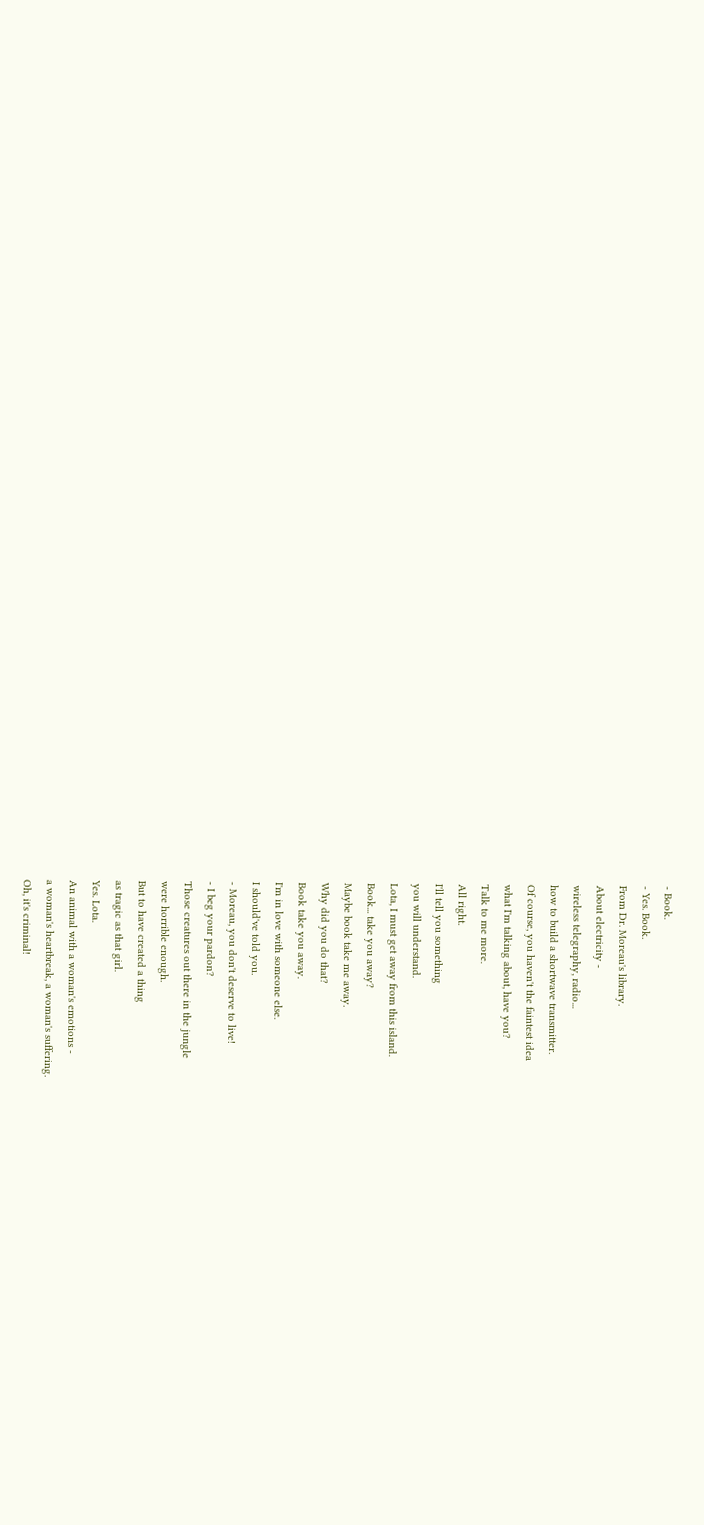- Book.
- Yes. Book.
From Dr. Moreau's library.
About electricity -
wireless telegraphy, radio...
how to build a shortwave transmitter.
Of course, you haven't the faintest idea
what I'm talking about, have you?
Talk to me more.
All right.
I'll tell you something
you will understand.
Lota, I must get away from this island.
Book... take you away?
Maybe book take me away.
Why did you do that?
Book take you away.
I'm in love with someone else.
I should've told you.
- Moreau, you don't deserve to live!
- I beg your pardon?
Those creatures out there in the jungle
were horrible enough.
But to have created a thing
as tragic as that girl.
Yes. Lota.
An animal with a woman's emotions -
a woman's heartbreak, a woman's suffering.
Oh, it's criminal!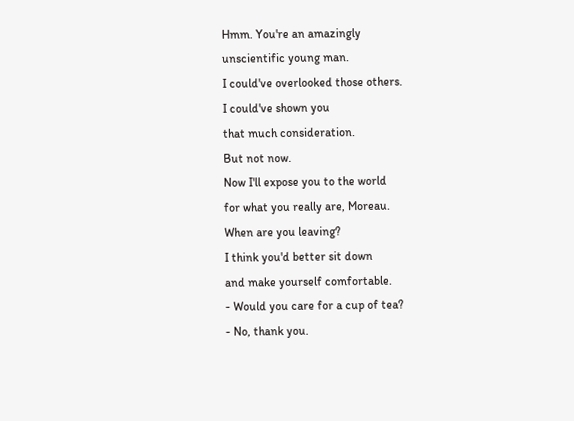Hmm. You're an amazingly
unscientific young man.
I could've overlooked those others.
I could've shown you
that much consideration.
But not now.
Now I'll expose you to the world
for what you really are, Moreau.
When are you leaving?
I think you'd better sit down
and make yourself comfortable.
- Would you care for a cup of tea?
- No, thank you.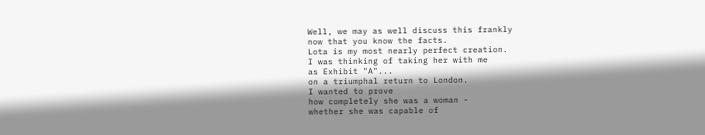Well, we may as well discuss this frankly
now that you know the facts.
Lota is my most nearly perfect creation.
I was thinking of taking her with me
as Exhibit "A"...
on a triumphal return to London.
I wanted to prove
how completely she was a woman -
whether she was capable of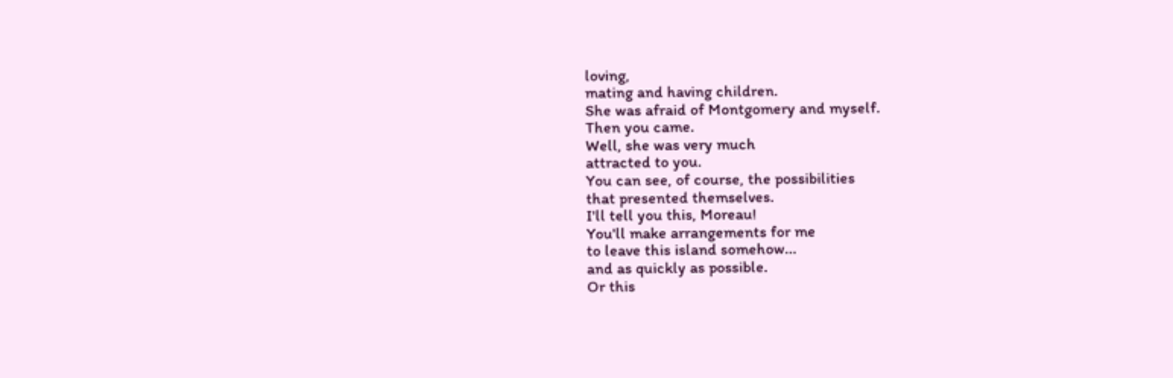loving,
mating and having children.
She was afraid of Montgomery and myself.
Then you came.
Well, she was very much
attracted to you.
You can see, of course, the possibilities
that presented themselves.
I'll tell you this, Moreau!
You'll make arrangements for me
to leave this island somehow...
and as quickly as possible.
Or this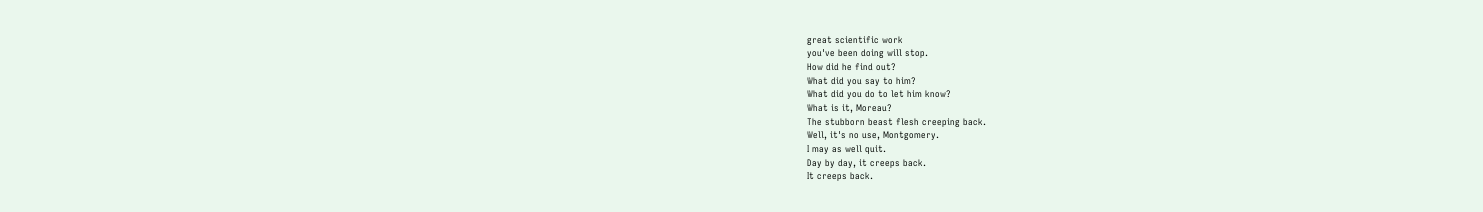great scientific work
you've been doing will stop.
How did he find out?
What did you say to him?
What did you do to let him know?
What is it, Moreau?
The stubborn beast flesh creeping back.
Well, it's no use, Montgomery.
I may as well quit.
Day by day, it creeps back.
It creeps back.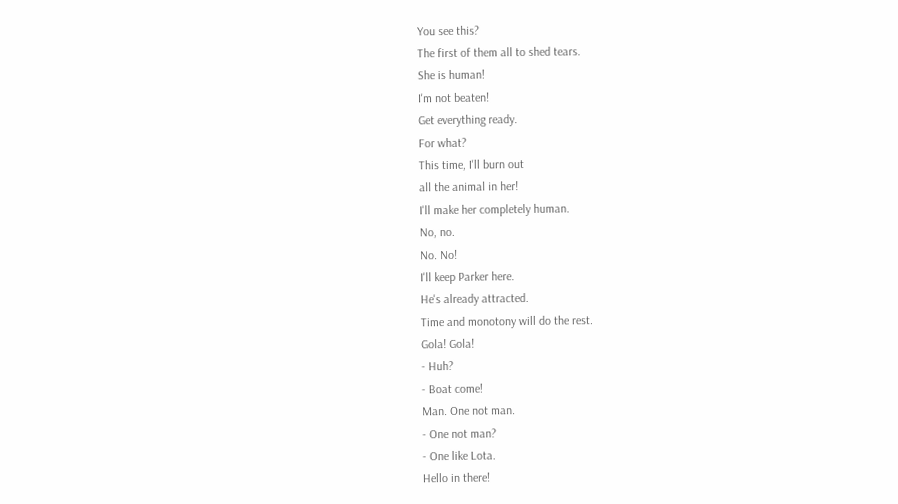You see this?
The first of them all to shed tears.
She is human!
I'm not beaten!
Get everything ready.
For what?
This time, I'll burn out
all the animal in her!
I'll make her completely human.
No, no.
No. No!
I'll keep Parker here.
He's already attracted.
Time and monotony will do the rest.
Gola! Gola!
- Huh?
- Boat come!
Man. One not man.
- One not man?
- One like Lota.
Hello in there!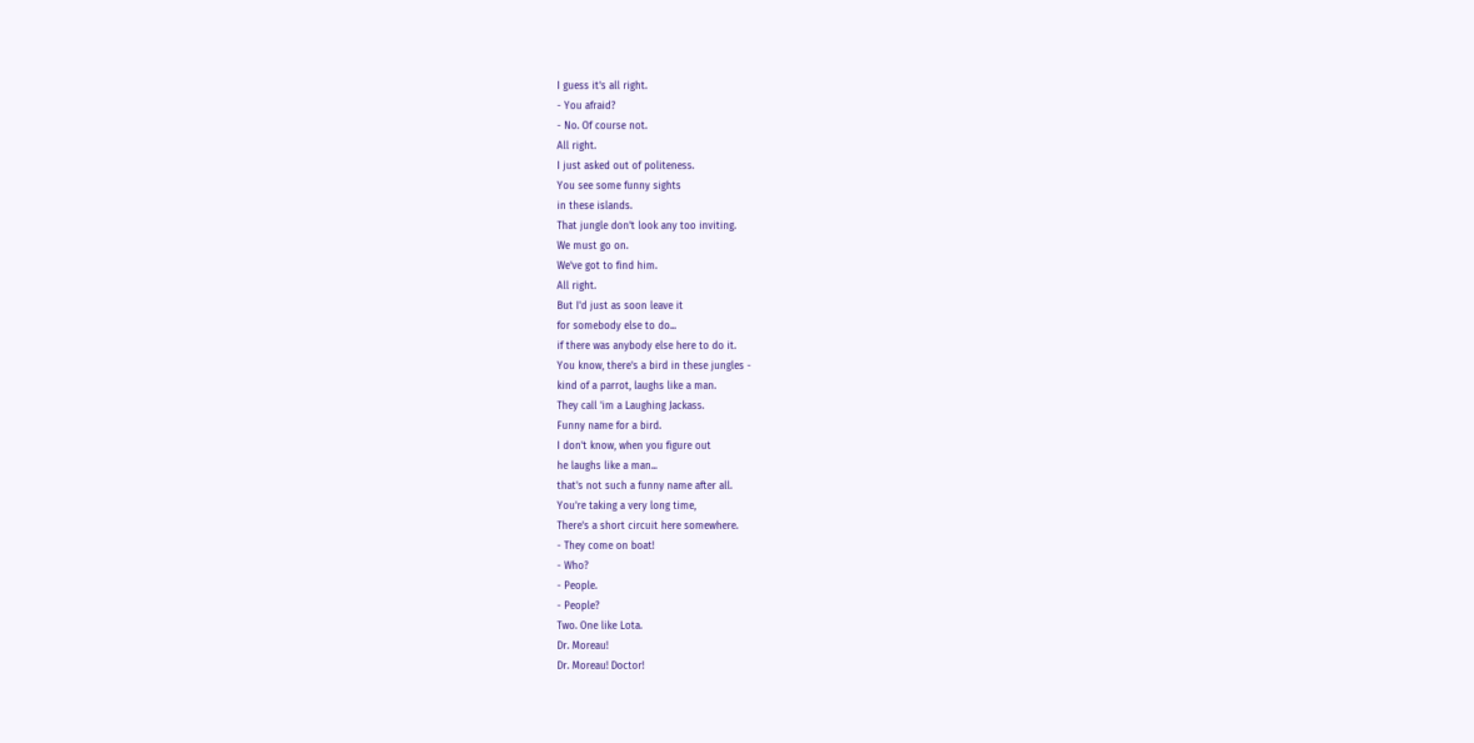I guess it's all right.
- You afraid?
- No. Of course not.
All right.
I just asked out of politeness.
You see some funny sights
in these islands.
That jungle don't look any too inviting.
We must go on.
We've got to find him.
All right.
But I'd just as soon leave it
for somebody else to do...
if there was anybody else here to do it.
You know, there's a bird in these jungles -
kind of a parrot, laughs like a man.
They call 'im a Laughing Jackass.
Funny name for a bird.
I don't know, when you figure out
he laughs like a man...
that's not such a funny name after all.
You're taking a very long time,
There's a short circuit here somewhere.
- They come on boat!
- Who?
- People.
- People?
Two. One like Lota.
Dr. Moreau!
Dr. Moreau! Doctor!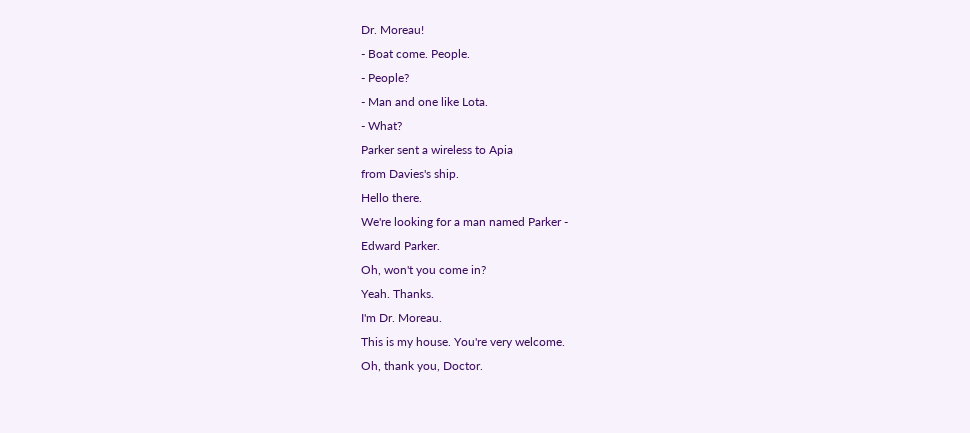Dr. Moreau!
- Boat come. People.
- People?
- Man and one like Lota.
- What?
Parker sent a wireless to Apia
from Davies's ship.
Hello there.
We're looking for a man named Parker -
Edward Parker.
Oh, won't you come in?
Yeah. Thanks.
I'm Dr. Moreau.
This is my house. You're very welcome.
Oh, thank you, Doctor.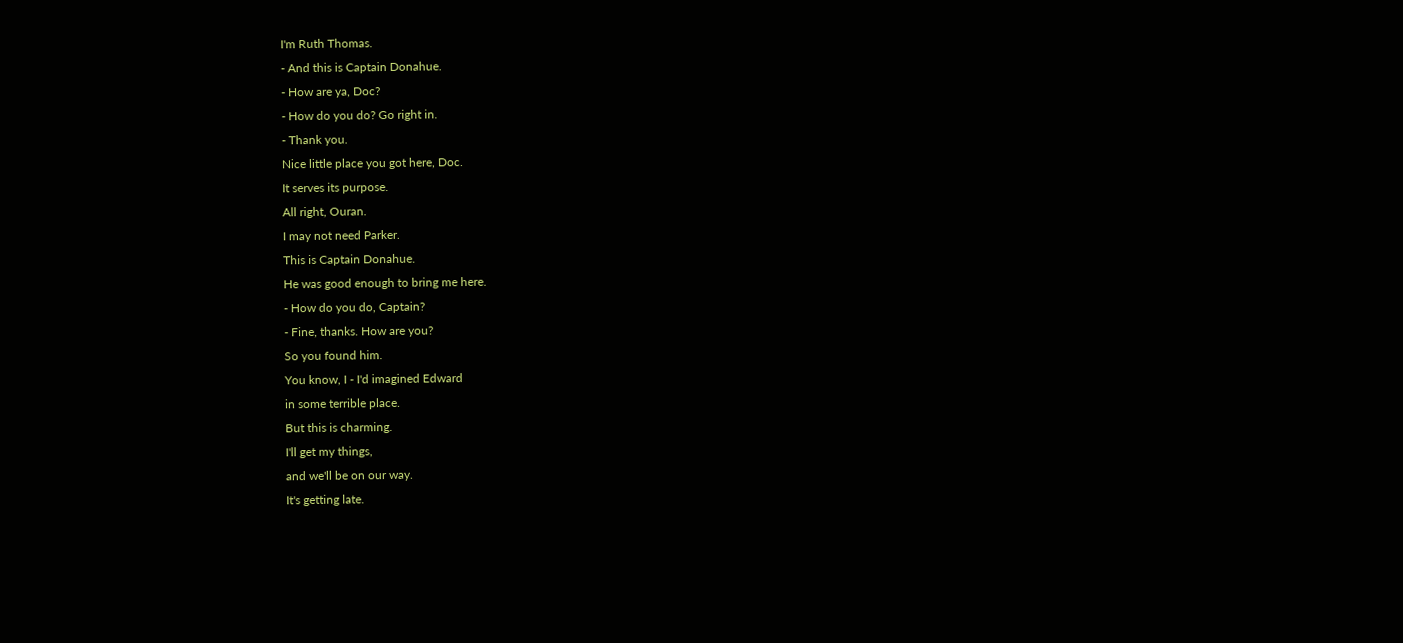I'm Ruth Thomas.
- And this is Captain Donahue.
- How are ya, Doc?
- How do you do? Go right in.
- Thank you.
Nice little place you got here, Doc.
It serves its purpose.
All right, Ouran.
I may not need Parker.
This is Captain Donahue.
He was good enough to bring me here.
- How do you do, Captain?
- Fine, thanks. How are you?
So you found him.
You know, I - I'd imagined Edward
in some terrible place.
But this is charming.
I'll get my things,
and we'll be on our way.
It's getting late.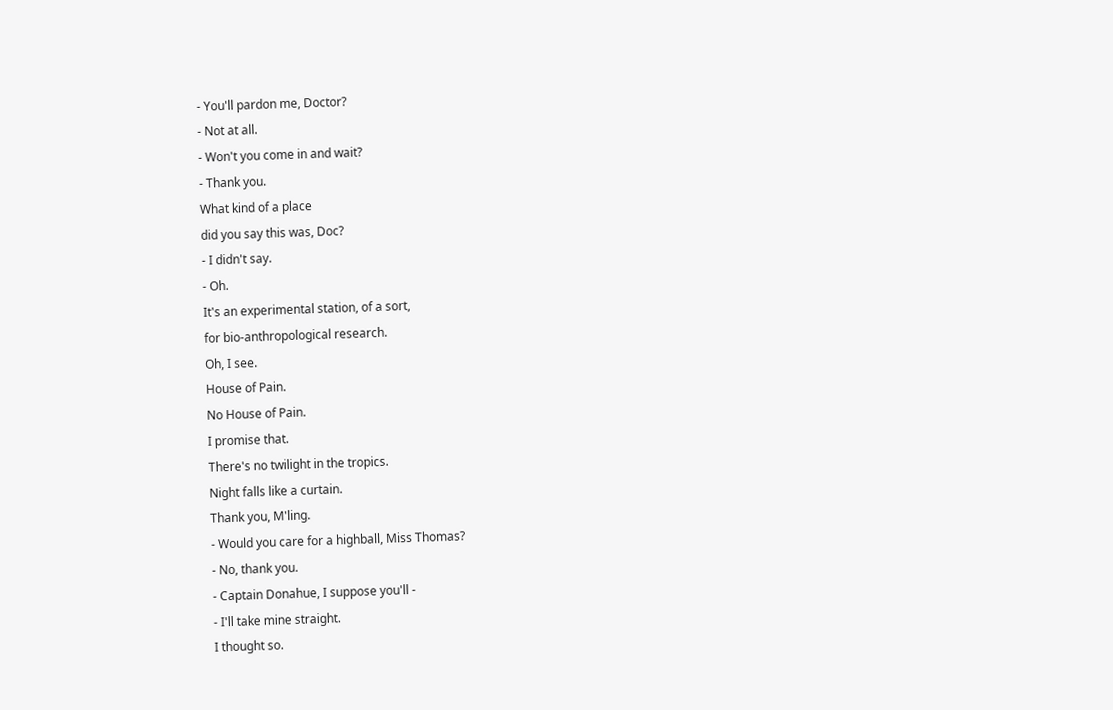- You'll pardon me, Doctor?
- Not at all.
- Won't you come in and wait?
- Thank you.
What kind of a place
did you say this was, Doc?
- I didn't say.
- Oh.
It's an experimental station, of a sort,
for bio-anthropological research.
Oh, I see.
House of Pain.
No House of Pain.
I promise that.
There's no twilight in the tropics.
Night falls like a curtain.
Thank you, M'ling.
- Would you care for a highball, Miss Thomas?
- No, thank you.
- Captain Donahue, I suppose you'll -
- I'll take mine straight.
I thought so.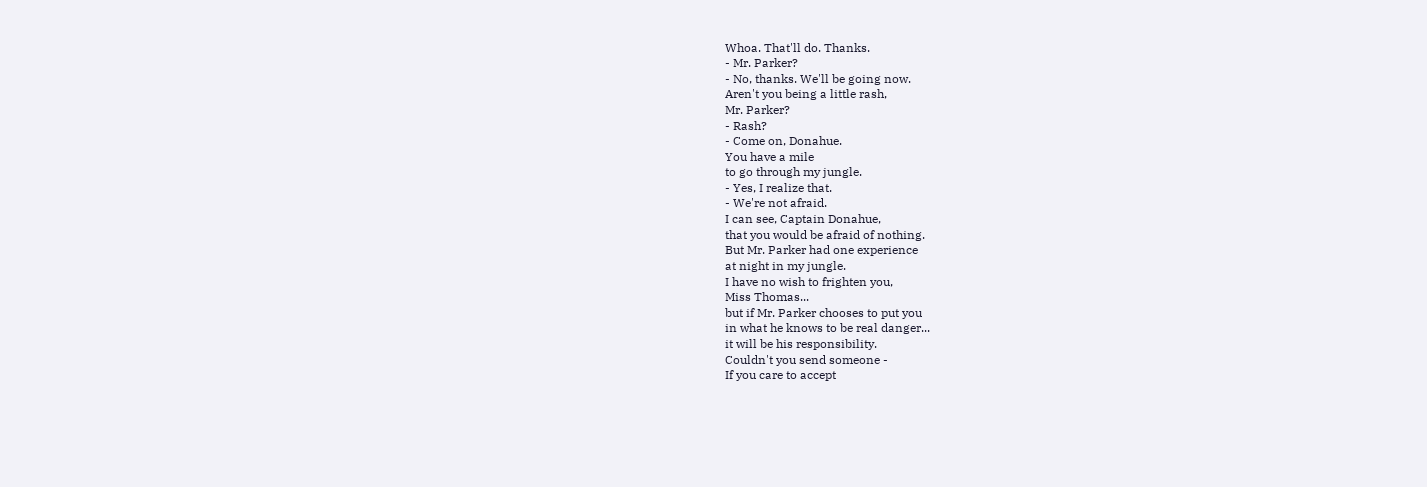Whoa. That'll do. Thanks.
- Mr. Parker?
- No, thanks. We'll be going now.
Aren't you being a little rash,
Mr. Parker?
- Rash?
- Come on, Donahue.
You have a mile
to go through my jungle.
- Yes, I realize that.
- We're not afraid.
I can see, Captain Donahue,
that you would be afraid of nothing.
But Mr. Parker had one experience
at night in my jungle.
I have no wish to frighten you,
Miss Thomas...
but if Mr. Parker chooses to put you
in what he knows to be real danger...
it will be his responsibility.
Couldn't you send someone -
If you care to accept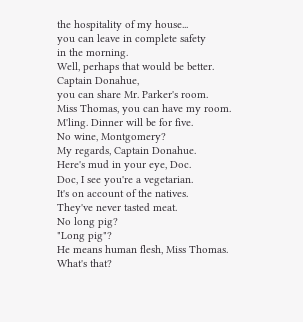the hospitality of my house...
you can leave in complete safety
in the morning.
Well, perhaps that would be better.
Captain Donahue,
you can share Mr. Parker's room.
Miss Thomas, you can have my room.
M'ling. Dinner will be for five.
No wine, Montgomery?
My regards, Captain Donahue.
Here's mud in your eye, Doc.
Doc, I see you're a vegetarian.
It's on account of the natives.
They've never tasted meat.
No long pig?
"Long pig"?
He means human flesh, Miss Thomas.
What's that?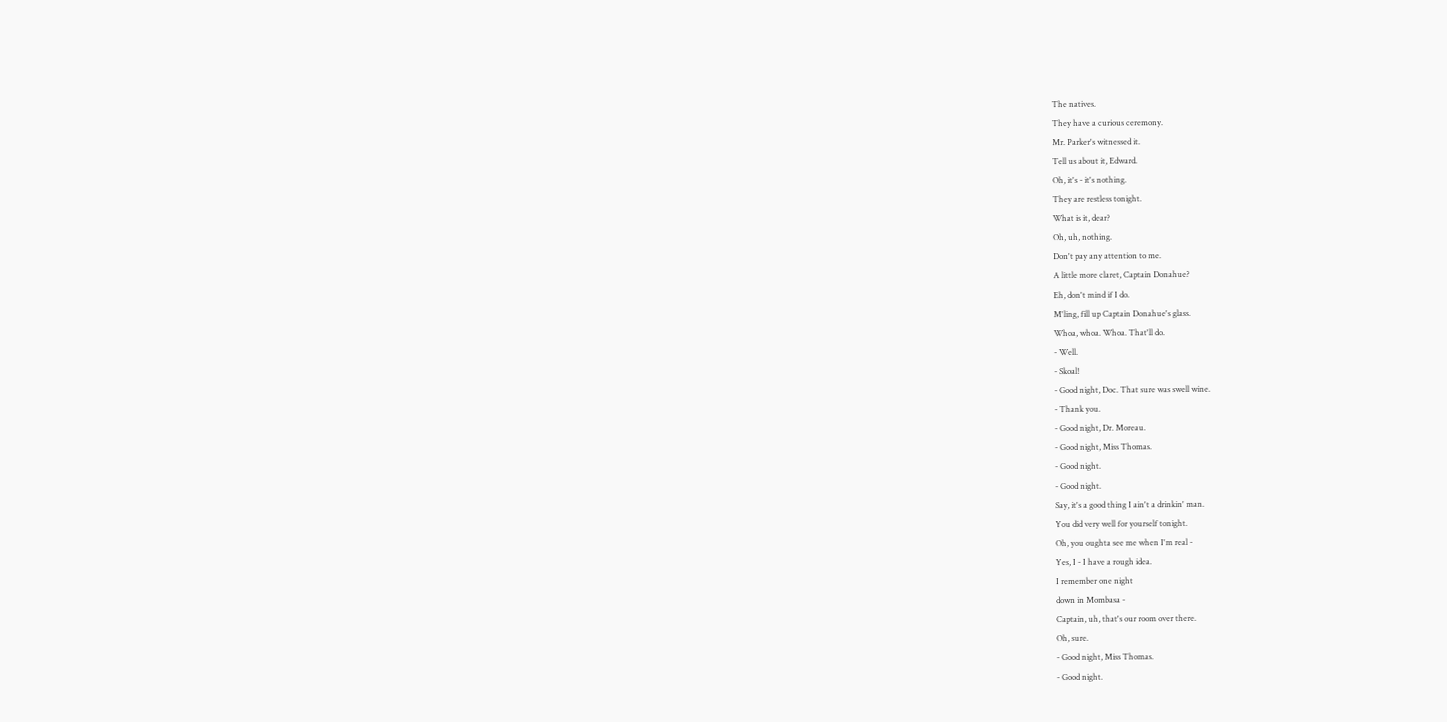The natives.
They have a curious ceremony.
Mr. Parker's witnessed it.
Tell us about it, Edward.
Oh, it's - it's nothing.
They are restless tonight.
What is it, dear?
Oh, uh, nothing.
Don't pay any attention to me.
A little more claret, Captain Donahue?
Eh, don't mind if I do.
M'ling, fill up Captain Donahue's glass.
Whoa, whoa. Whoa. That'll do.
- Well.
- Skoal!
- Good night, Doc. That sure was swell wine.
- Thank you.
- Good night, Dr. Moreau.
- Good night, Miss Thomas.
- Good night.
- Good night.
Say, it's a good thing I ain't a drinkin' man.
You did very well for yourself tonight.
Oh, you oughta see me when I'm real -
Yes, I - I have a rough idea.
I remember one night
down in Mombasa -
Captain, uh, that's our room over there.
Oh, sure.
- Good night, Miss Thomas.
- Good night.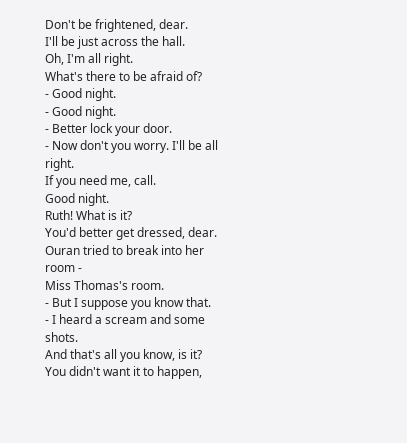Don't be frightened, dear.
I'll be just across the hall.
Oh, I'm all right.
What's there to be afraid of?
- Good night.
- Good night.
- Better lock your door.
- Now don't you worry. I'll be all right.
If you need me, call.
Good night.
Ruth! What is it?
You'd better get dressed, dear.
Ouran tried to break into her room -
Miss Thomas's room.
- But I suppose you know that.
- I heard a scream and some shots.
And that's all you know, is it?
You didn't want it to happen,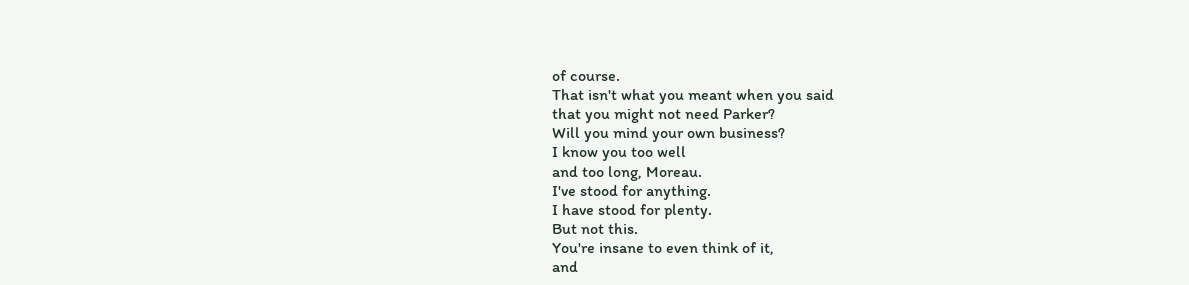of course.
That isn't what you meant when you said
that you might not need Parker?
Will you mind your own business?
I know you too well
and too long, Moreau.
I've stood for anything.
I have stood for plenty.
But not this.
You're insane to even think of it,
and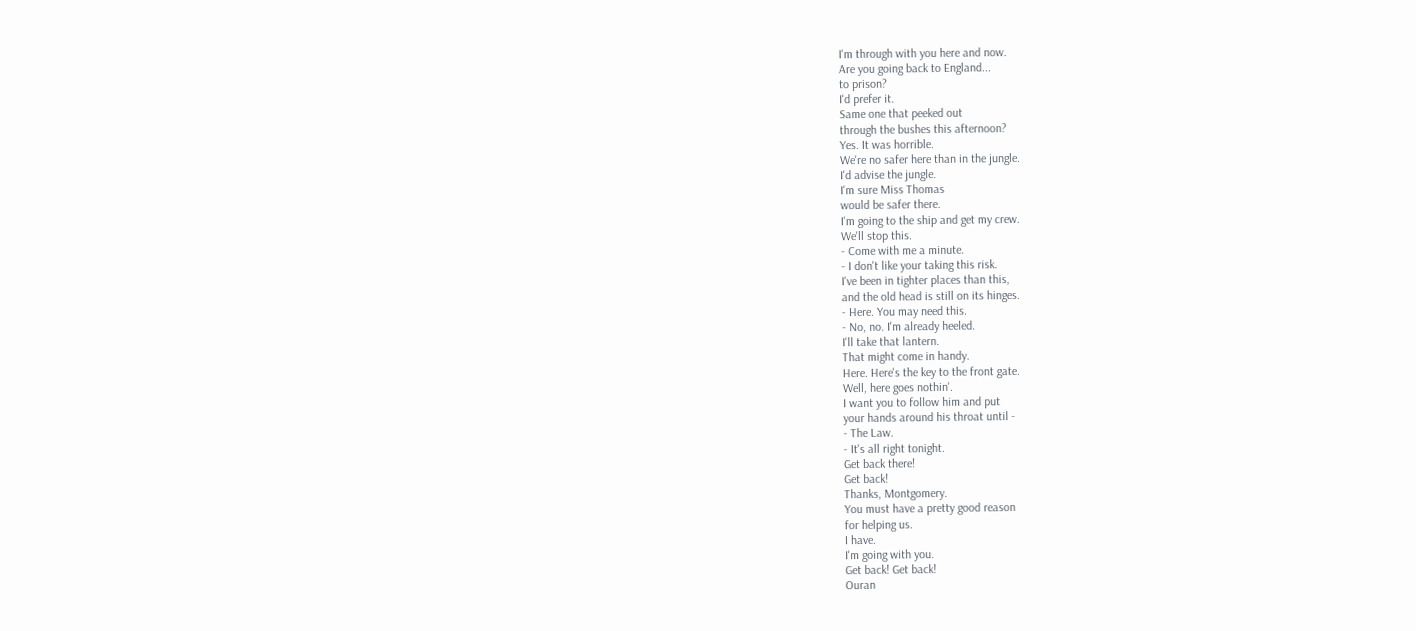I'm through with you here and now.
Are you going back to England...
to prison?
I'd prefer it.
Same one that peeked out
through the bushes this afternoon?
Yes. It was horrible.
We're no safer here than in the jungle.
I'd advise the jungle.
I'm sure Miss Thomas
would be safer there.
I'm going to the ship and get my crew.
We'll stop this.
- Come with me a minute.
- I don't like your taking this risk.
I've been in tighter places than this,
and the old head is still on its hinges.
- Here. You may need this.
- No, no. I'm already heeled.
I'll take that lantern.
That might come in handy.
Here. Here's the key to the front gate.
Well, here goes nothin'.
I want you to follow him and put
your hands around his throat until -
- The Law.
- It's all right tonight.
Get back there!
Get back!
Thanks, Montgomery.
You must have a pretty good reason
for helping us.
I have.
I'm going with you.
Get back! Get back!
Ouran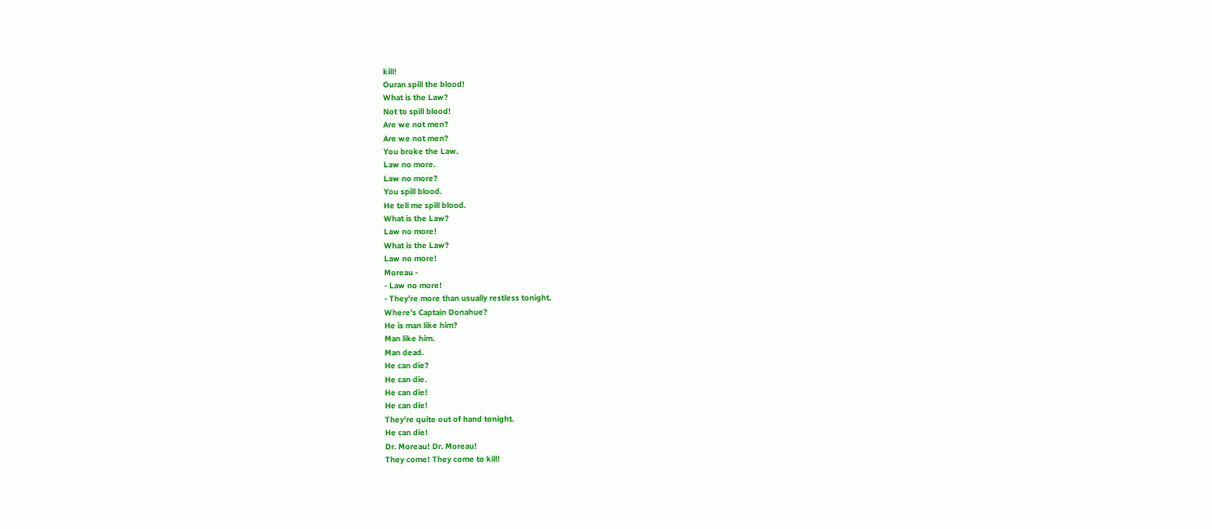kill!
Ouran spill the blood!
What is the Law?
Not to spill blood!
Are we not men?
Are we not men?
You broke the Law.
Law no more.
Law no more?
You spill blood.
He tell me spill blood.
What is the Law?
Law no more!
What is the Law?
Law no more!
Moreau -
- Law no more!
- They're more than usually restless tonight.
Where's Captain Donahue?
He is man like him?
Man like him.
Man dead.
He can die?
He can die.
He can die!
He can die!
They're quite out of hand tonight.
He can die!
Dr. Moreau! Dr. Moreau!
They come! They come to kill!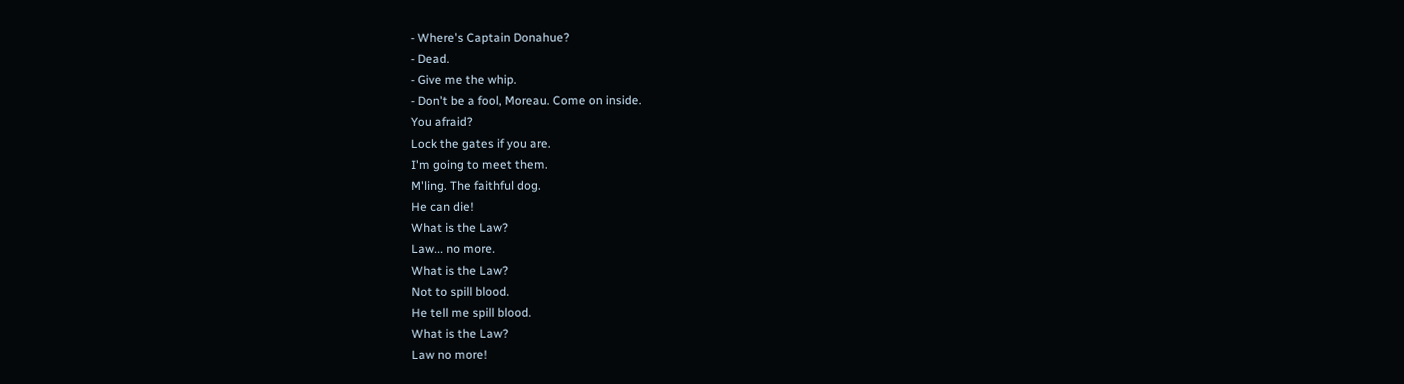- Where's Captain Donahue?
- Dead.
- Give me the whip.
- Don't be a fool, Moreau. Come on inside.
You afraid?
Lock the gates if you are.
I'm going to meet them.
M'ling. The faithful dog.
He can die!
What is the Law?
Law... no more.
What is the Law?
Not to spill blood.
He tell me spill blood.
What is the Law?
Law no more!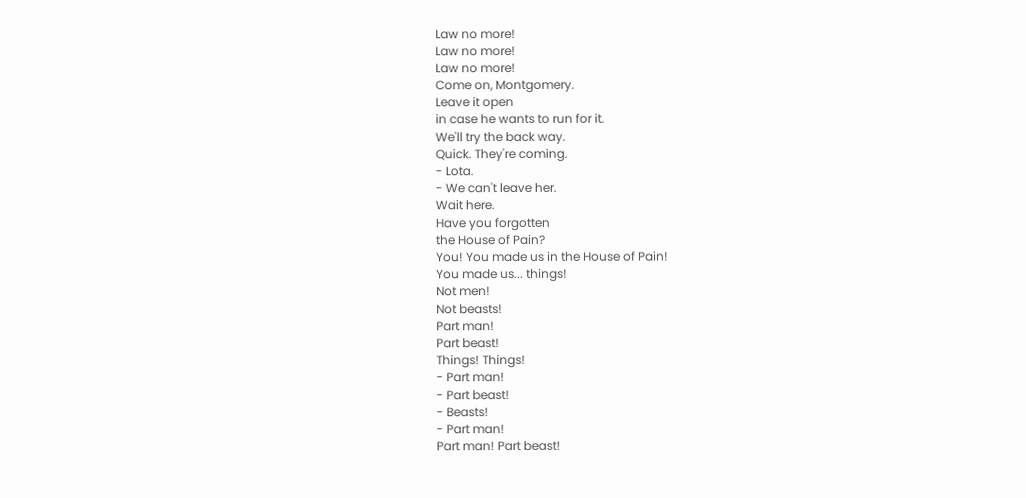Law no more!
Law no more!
Law no more!
Come on, Montgomery.
Leave it open
in case he wants to run for it.
We'll try the back way.
Quick. They're coming.
- Lota.
- We can't leave her.
Wait here.
Have you forgotten
the House of Pain?
You! You made us in the House of Pain!
You made us... things!
Not men!
Not beasts!
Part man!
Part beast!
Things! Things!
- Part man!
- Part beast!
- Beasts!
- Part man!
Part man! Part beast!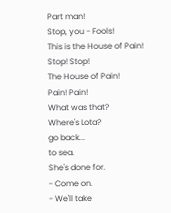Part man!
Stop, you - Fools!
This is the House of Pain!
Stop! Stop!
The House of Pain!
Pain! Pain!
What was that?
Where's Lota?
go back...
to sea.
She's done for.
- Come on.
- We'll take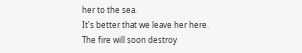her to the sea.
It's better that we leave her here.
The fire will soon destroy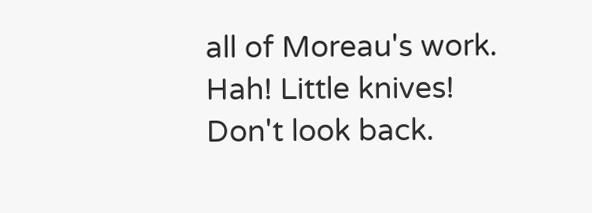all of Moreau's work.
Hah! Little knives!
Don't look back.